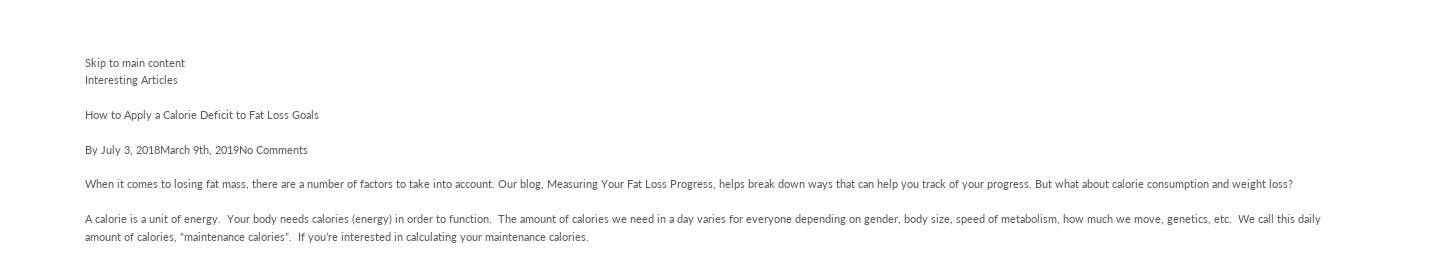Skip to main content
Interesting Articles

How to Apply a Calorie Deficit to Fat Loss Goals

By July 3, 2018March 9th, 2019No Comments

When it comes to losing fat mass, there are a number of factors to take into account. Our blog, Measuring Your Fat Loss Progress, helps break down ways that can help you track of your progress. But what about calorie consumption and weight loss?

A calorie is a unit of energy.  Your body needs calories (energy) in order to function.  The amount of calories we need in a day varies for everyone depending on gender, body size, speed of metabolism, how much we move, genetics, etc.  We call this daily amount of calories, “maintenance calories”.  If you’re interested in calculating your maintenance calories.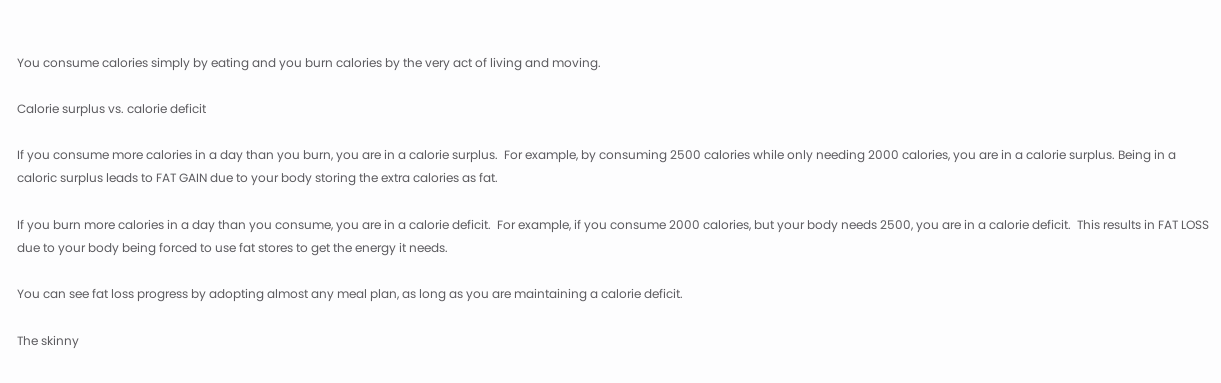You consume calories simply by eating and you burn calories by the very act of living and moving.

Calorie surplus vs. calorie deficit

If you consume more calories in a day than you burn, you are in a calorie surplus.  For example, by consuming 2500 calories while only needing 2000 calories, you are in a calorie surplus. Being in a caloric surplus leads to FAT GAIN due to your body storing the extra calories as fat.

If you burn more calories in a day than you consume, you are in a calorie deficit.  For example, if you consume 2000 calories, but your body needs 2500, you are in a calorie deficit.  This results in FAT LOSS due to your body being forced to use fat stores to get the energy it needs.

You can see fat loss progress by adopting almost any meal plan, as long as you are maintaining a calorie deficit.

The skinny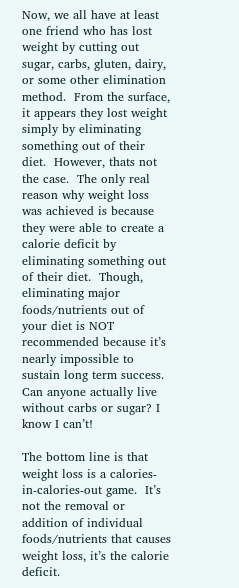Now, we all have at least one friend who has lost weight by cutting out sugar, carbs, gluten, dairy, or some other elimination method.  From the surface, it appears they lost weight simply by eliminating something out of their diet.  However, thats not the case.  The only real reason why weight loss was achieved is because they were able to create a calorie deficit by eliminating something out of their diet.  Though, eliminating major foods/nutrients out of your diet is NOT recommended because it’s nearly impossible to sustain long term success. Can anyone actually live without carbs or sugar? I know I can’t!

The bottom line is that weight loss is a calories-in-calories-out game.  It’s not the removal or addition of individual foods/nutrients that causes weight loss, it’s the calorie deficit.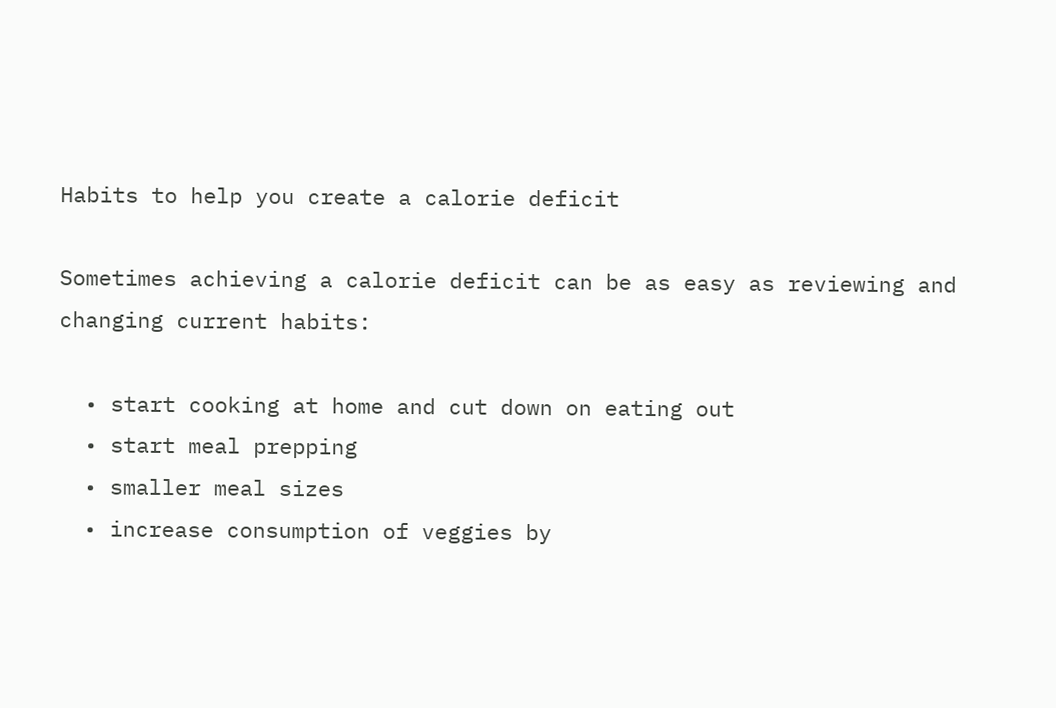Habits to help you create a calorie deficit

Sometimes achieving a calorie deficit can be as easy as reviewing and changing current habits:

  • start cooking at home and cut down on eating out
  • start meal prepping
  • smaller meal sizes
  • increase consumption of veggies by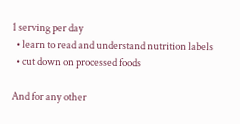1 serving per day
  • learn to read and understand nutrition labels
  • cut down on processed foods

And for any other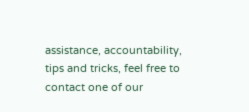assistance, accountability, tips and tricks, feel free to contact one of our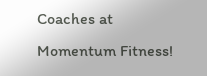Coaches at Momentum Fitness!